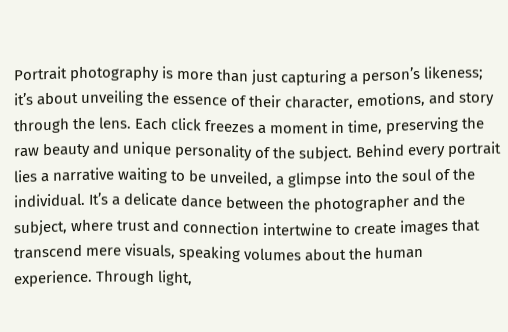Portrait photography is more than just capturing a person’s likeness; it’s about unveiling the essence of their character, emotions, and story through the lens. Each click freezes a moment in time, preserving the raw beauty and unique personality of the subject. Behind every portrait lies a narrative waiting to be unveiled, a glimpse into the soul of the individual. It’s a delicate dance between the photographer and the subject, where trust and connection intertwine to create images that transcend mere visuals, speaking volumes about the human experience. Through light,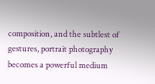composition, and the subtlest of gestures, portrait photography becomes a powerful medium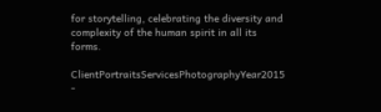for storytelling, celebrating the diversity and complexity of the human spirit in all its forms.

ClientPortraitsServicesPhotographyYear2015 -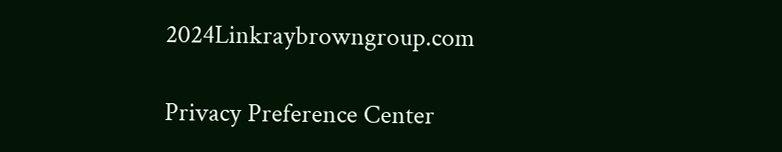2024Linkraybrowngroup.com

Privacy Preference Center